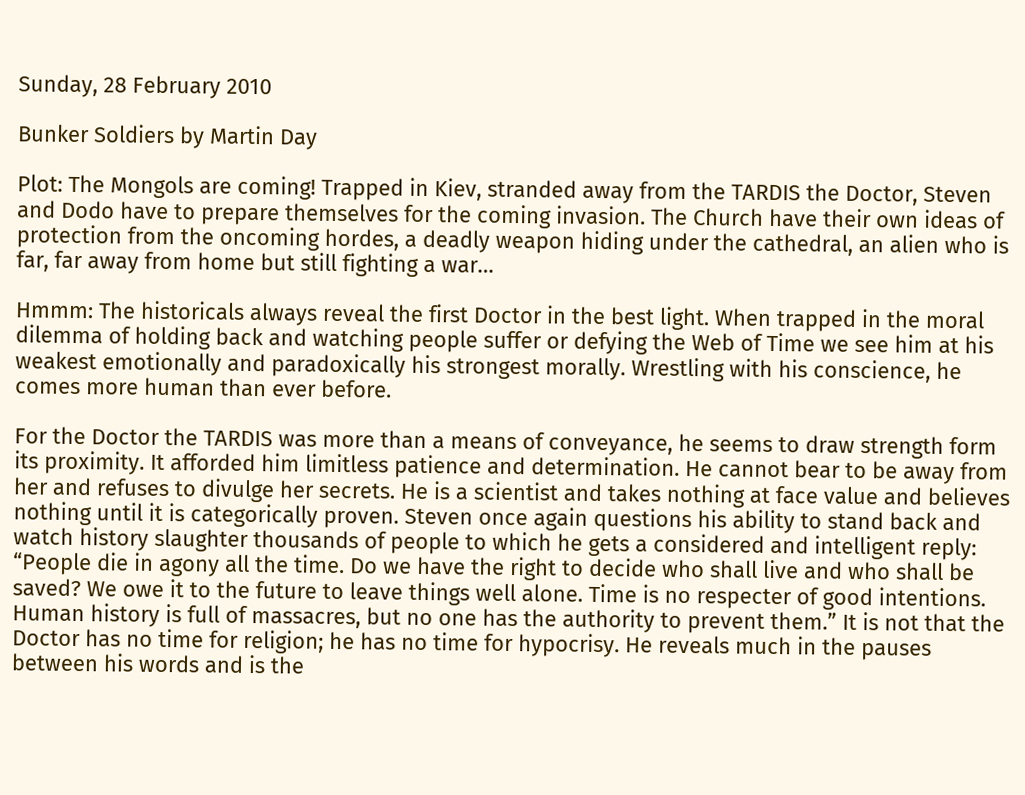Sunday, 28 February 2010

Bunker Soldiers by Martin Day

Plot: The Mongols are coming! Trapped in Kiev, stranded away from the TARDIS the Doctor, Steven and Dodo have to prepare themselves for the coming invasion. The Church have their own ideas of protection from the oncoming hordes, a deadly weapon hiding under the cathedral, an alien who is far, far away from home but still fighting a war…

Hmmm: The historicals always reveal the first Doctor in the best light. When trapped in the moral dilemma of holding back and watching people suffer or defying the Web of Time we see him at his weakest emotionally and paradoxically his strongest morally. Wrestling with his conscience, he comes more human than ever before.

For the Doctor the TARDIS was more than a means of conveyance, he seems to draw strength form its proximity. It afforded him limitless patience and determination. He cannot bear to be away from her and refuses to divulge her secrets. He is a scientist and takes nothing at face value and believes nothing until it is categorically proven. Steven once again questions his ability to stand back and watch history slaughter thousands of people to which he gets a considered and intelligent reply: “People die in agony all the time. Do we have the right to decide who shall live and who shall be saved? We owe it to the future to leave things well alone. Time is no respecter of good intentions. Human history is full of massacres, but no one has the authority to prevent them.” It is not that the Doctor has no time for religion; he has no time for hypocrisy. He reveals much in the pauses between his words and is the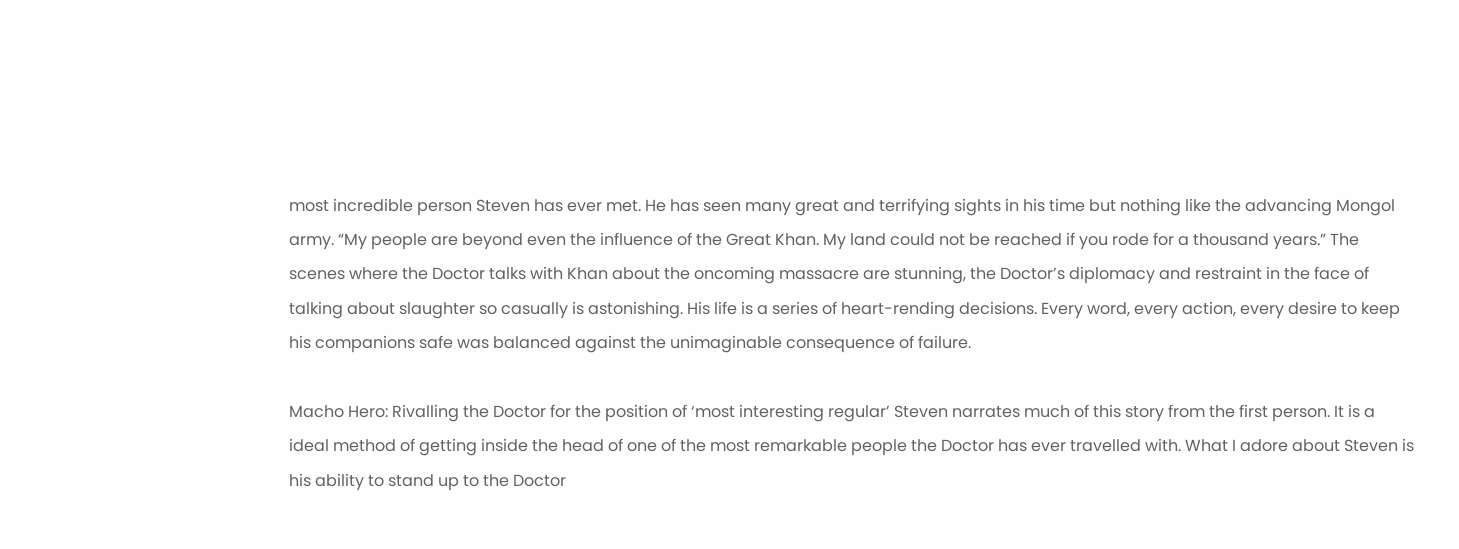most incredible person Steven has ever met. He has seen many great and terrifying sights in his time but nothing like the advancing Mongol army. “My people are beyond even the influence of the Great Khan. My land could not be reached if you rode for a thousand years.” The scenes where the Doctor talks with Khan about the oncoming massacre are stunning, the Doctor’s diplomacy and restraint in the face of talking about slaughter so casually is astonishing. His life is a series of heart-rending decisions. Every word, every action, every desire to keep his companions safe was balanced against the unimaginable consequence of failure.

Macho Hero: Rivalling the Doctor for the position of ‘most interesting regular’ Steven narrates much of this story from the first person. It is a ideal method of getting inside the head of one of the most remarkable people the Doctor has ever travelled with. What I adore about Steven is his ability to stand up to the Doctor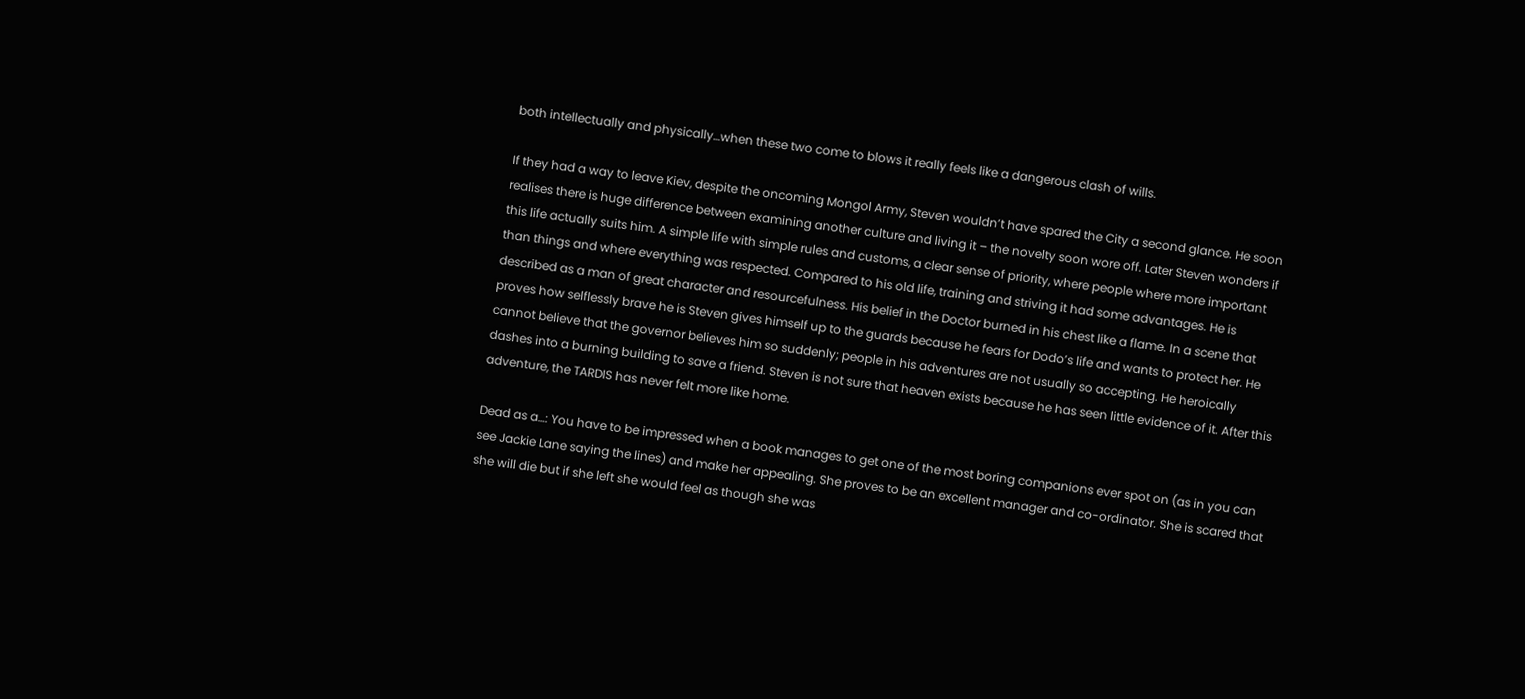both intellectually and physically…when these two come to blows it really feels like a dangerous clash of wills.

If they had a way to leave Kiev, despite the oncoming Mongol Army, Steven wouldn’t have spared the City a second glance. He soon realises there is huge difference between examining another culture and living it – the novelty soon wore off. Later Steven wonders if this life actually suits him. A simple life with simple rules and customs, a clear sense of priority, where people where more important than things and where everything was respected. Compared to his old life, training and striving it had some advantages. He is described as a man of great character and resourcefulness. His belief in the Doctor burned in his chest like a flame. In a scene that proves how selflessly brave he is Steven gives himself up to the guards because he fears for Dodo’s life and wants to protect her. He cannot believe that the governor believes him so suddenly; people in his adventures are not usually so accepting. He heroically dashes into a burning building to save a friend. Steven is not sure that heaven exists because he has seen little evidence of it. After this adventure, the TARDIS has never felt more like home.

Dead as a…: You have to be impressed when a book manages to get one of the most boring companions ever spot on (as in you can see Jackie Lane saying the lines) and make her appealing. She proves to be an excellent manager and co-ordinator. She is scared that she will die but if she left she would feel as though she was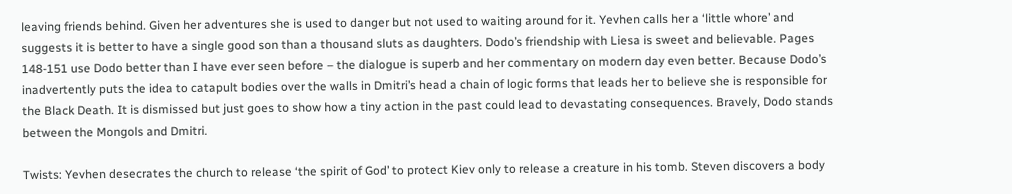leaving friends behind. Given her adventures she is used to danger but not used to waiting around for it. Yevhen calls her a ‘little whore’ and suggests it is better to have a single good son than a thousand sluts as daughters. Dodo’s friendship with Liesa is sweet and believable. Pages 148-151 use Dodo better than I have ever seen before – the dialogue is superb and her commentary on modern day even better. Because Dodo’s inadvertently puts the idea to catapult bodies over the walls in Dmitri’s head a chain of logic forms that leads her to believe she is responsible for the Black Death. It is dismissed but just goes to show how a tiny action in the past could lead to devastating consequences. Bravely, Dodo stands between the Mongols and Dmitri.

Twists: Yevhen desecrates the church to release ‘the spirit of God’ to protect Kiev only to release a creature in his tomb. Steven discovers a body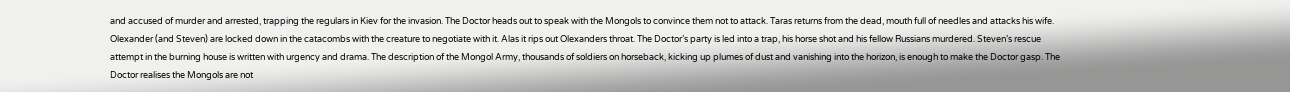and accused of murder and arrested, trapping the regulars in Kiev for the invasion. The Doctor heads out to speak with the Mongols to convince them not to attack. Taras returns from the dead, mouth full of needles and attacks his wife. Olexander (and Steven) are locked down in the catacombs with the creature to negotiate with it. Alas it rips out Olexanders throat. The Doctor’s party is led into a trap, his horse shot and his fellow Russians murdered. Steven’s rescue attempt in the burning house is written with urgency and drama. The description of the Mongol Army, thousands of soldiers on horseback, kicking up plumes of dust and vanishing into the horizon, is enough to make the Doctor gasp. The Doctor realises the Mongols are not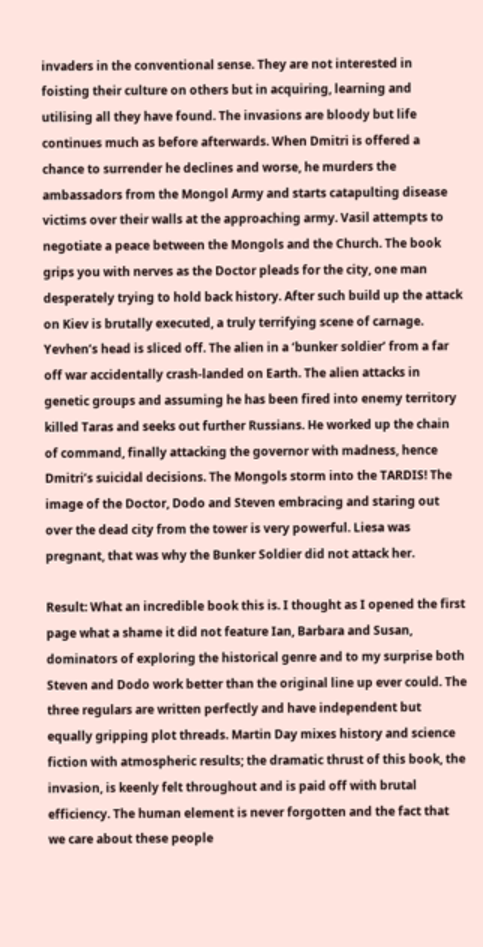invaders in the conventional sense. They are not interested in foisting their culture on others but in acquiring, learning and utilising all they have found. The invasions are bloody but life continues much as before afterwards. When Dmitri is offered a chance to surrender he declines and worse, he murders the ambassadors from the Mongol Army and starts catapulting disease victims over their walls at the approaching army. Vasil attempts to negotiate a peace between the Mongols and the Church. The book grips you with nerves as the Doctor pleads for the city, one man desperately trying to hold back history. After such build up the attack on Kiev is brutally executed, a truly terrifying scene of carnage. Yevhen’s head is sliced off. The alien in a ‘bunker soldier’ from a far off war accidentally crash-landed on Earth. The alien attacks in genetic groups and assuming he has been fired into enemy territory killed Taras and seeks out further Russians. He worked up the chain of command, finally attacking the governor with madness, hence Dmitri’s suicidal decisions. The Mongols storm into the TARDIS! The image of the Doctor, Dodo and Steven embracing and staring out over the dead city from the tower is very powerful. Liesa was pregnant, that was why the Bunker Soldier did not attack her.

Result: What an incredible book this is. I thought as I opened the first page what a shame it did not feature Ian, Barbara and Susan, dominators of exploring the historical genre and to my surprise both Steven and Dodo work better than the original line up ever could. The three regulars are written perfectly and have independent but equally gripping plot threads. Martin Day mixes history and science fiction with atmospheric results; the dramatic thrust of this book, the invasion, is keenly felt throughout and is paid off with brutal efficiency. The human element is never forgotten and the fact that we care about these people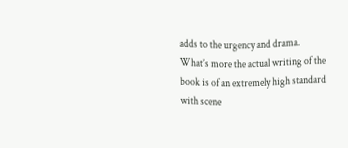adds to the urgency and drama. What’s more the actual writing of the book is of an extremely high standard with scene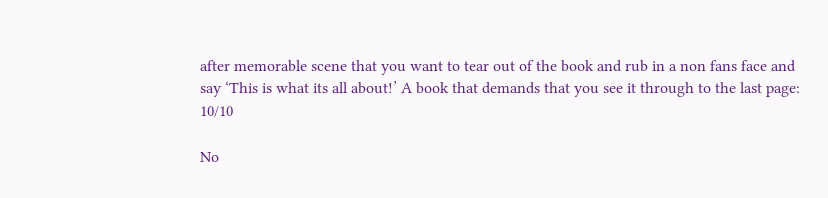after memorable scene that you want to tear out of the book and rub in a non fans face and say ‘This is what its all about!’ A book that demands that you see it through to the last page: 10/10

No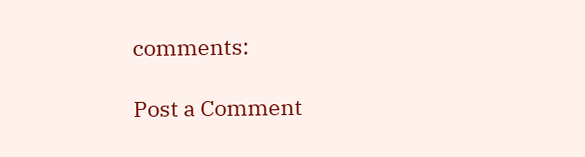comments:

Post a Comment